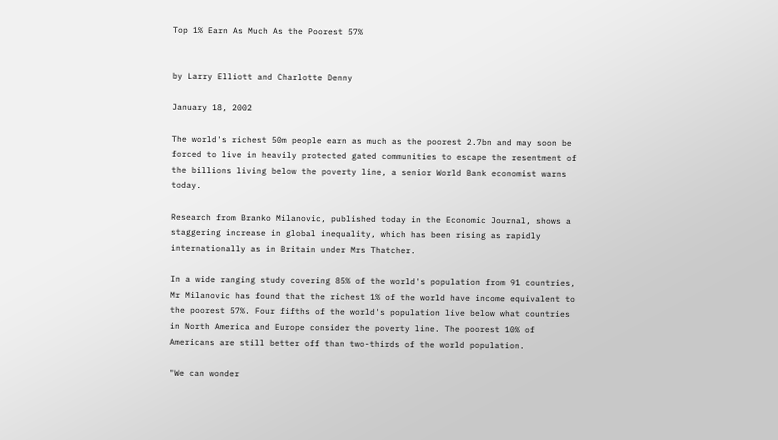Top 1% Earn As Much As the Poorest 57%


by Larry Elliott and Charlotte Denny

January 18, 2002

The world's richest 50m people earn as much as the poorest 2.7bn and may soon be forced to live in heavily protected gated communities to escape the resentment of the billions living below the poverty line, a senior World Bank economist warns today.

Research from Branko Milanovic, published today in the Economic Journal, shows a staggering increase in global inequality, which has been rising as rapidly internationally as in Britain under Mrs Thatcher.

In a wide ranging study covering 85% of the world's population from 91 countries, Mr Milanovic has found that the richest 1% of the world have income equivalent to the poorest 57%. Four fifths of the world's population live below what countries in North America and Europe consider the poverty line. The poorest 10% of Americans are still better off than two-thirds of the world population.

"We can wonder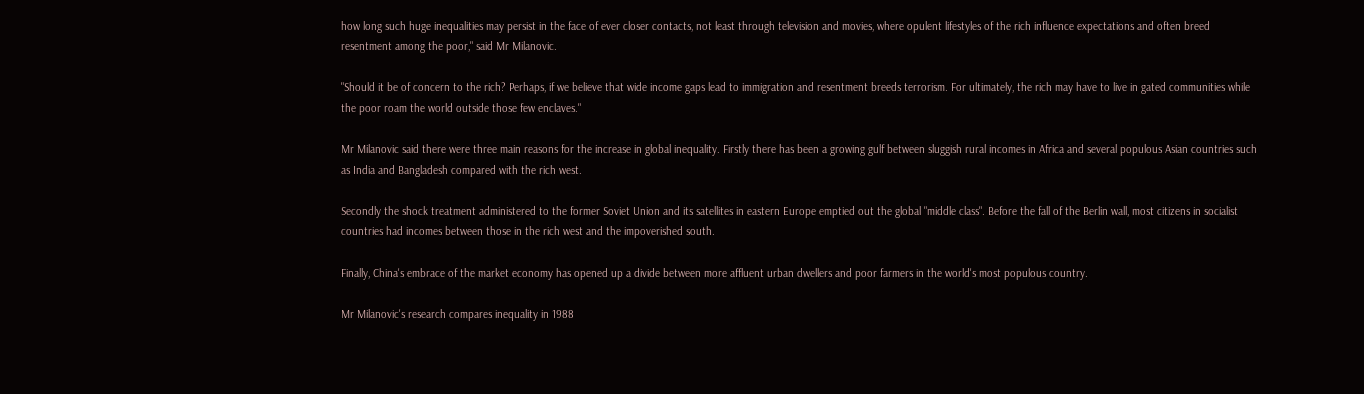how long such huge inequalities may persist in the face of ever closer contacts, not least through television and movies, where opulent lifestyles of the rich influence expectations and often breed resentment among the poor," said Mr Milanovic.

"Should it be of concern to the rich? Perhaps, if we believe that wide income gaps lead to immigration and resentment breeds terrorism. For ultimately, the rich may have to live in gated communities while the poor roam the world outside those few enclaves."

Mr Milanovic said there were three main reasons for the increase in global inequality. Firstly there has been a growing gulf between sluggish rural incomes in Africa and several populous Asian countries such as India and Bangladesh compared with the rich west.

Secondly the shock treatment administered to the former Soviet Union and its satellites in eastern Europe emptied out the global "middle class". Before the fall of the Berlin wall, most citizens in socialist countries had incomes between those in the rich west and the impoverished south.

Finally, China's embrace of the market economy has opened up a divide between more affluent urban dwellers and poor farmers in the world's most populous country.

Mr Milanovic's research compares inequality in 1988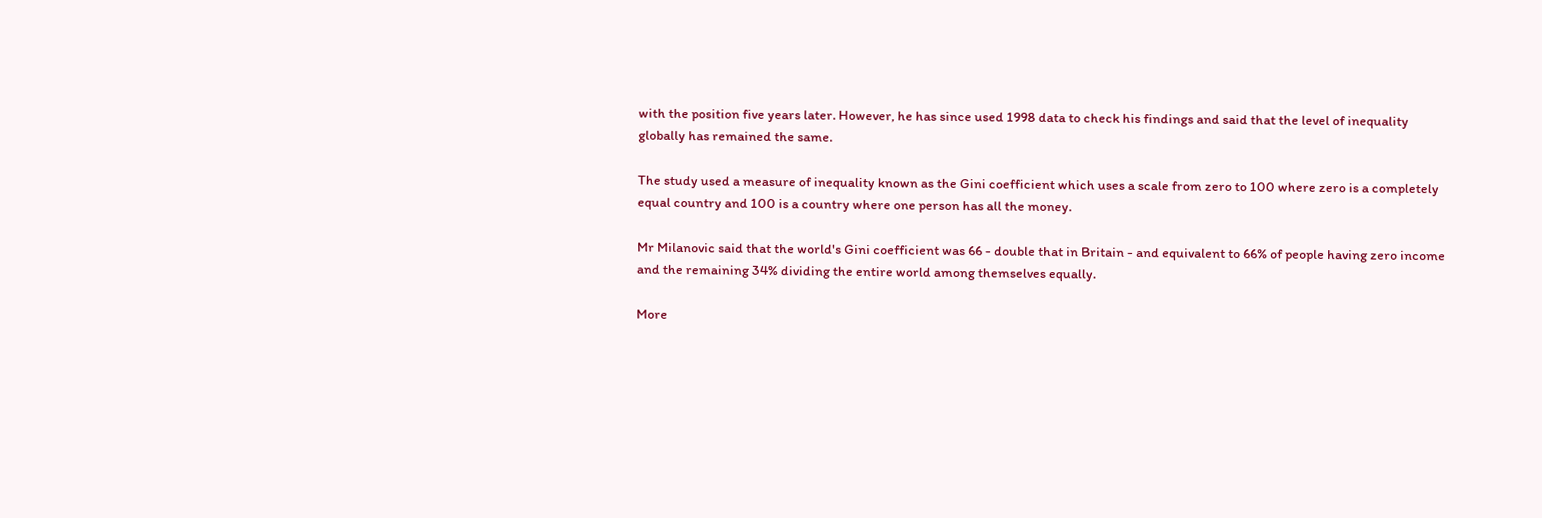with the position five years later. However, he has since used 1998 data to check his findings and said that the level of inequality globally has remained the same.

The study used a measure of inequality known as the Gini coefficient which uses a scale from zero to 100 where zero is a completely equal country and 100 is a country where one person has all the money.

Mr Milanovic said that the world's Gini coefficient was 66 - double that in Britain - and equivalent to 66% of people having zero income and the remaining 34% dividing the entire world among themselves equally.

More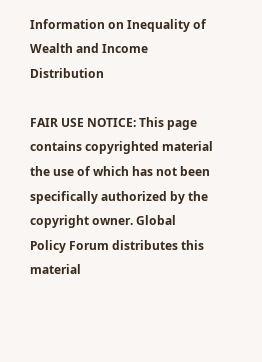Information on Inequality of Wealth and Income Distribution

FAIR USE NOTICE: This page contains copyrighted material the use of which has not been specifically authorized by the copyright owner. Global Policy Forum distributes this material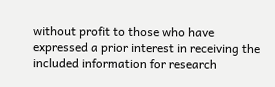without profit to those who have expressed a prior interest in receiving the included information for research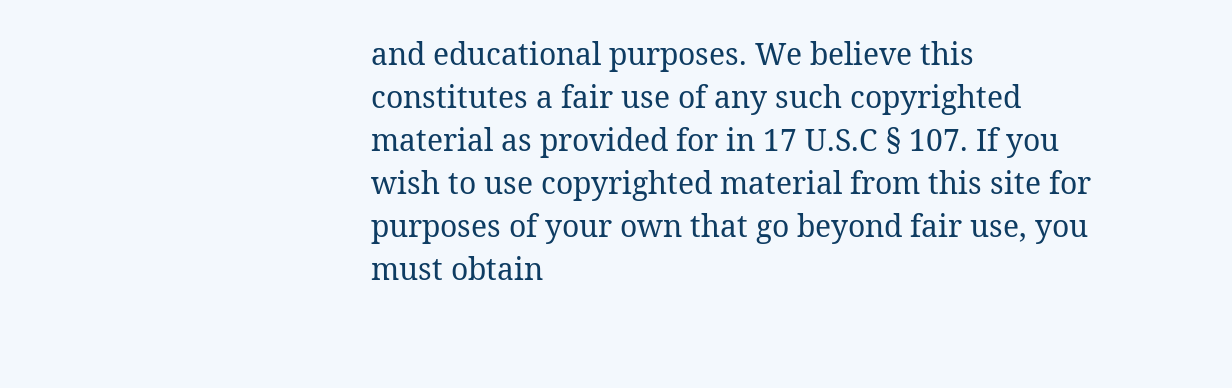and educational purposes. We believe this constitutes a fair use of any such copyrighted material as provided for in 17 U.S.C § 107. If you wish to use copyrighted material from this site for purposes of your own that go beyond fair use, you must obtain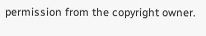permission from the copyright owner.